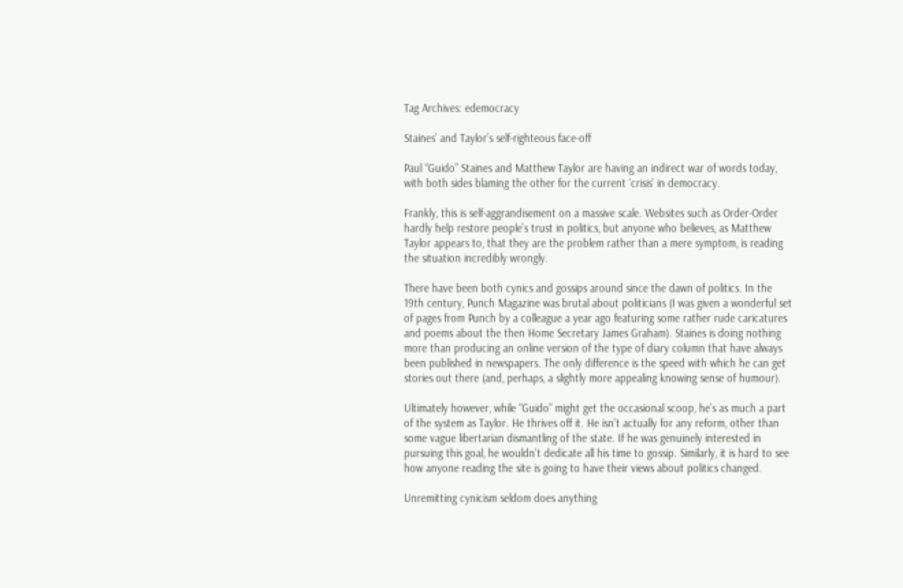Tag Archives: edemocracy

Staines’ and Taylor’s self-righteous face-off

Paul “Guido” Staines and Matthew Taylor are having an indirect war of words today, with both sides blaming the other for the current ‘crisis’ in democracy.

Frankly, this is self-aggrandisement on a massive scale. Websites such as Order-Order hardly help restore people’s trust in politics, but anyone who believes, as Matthew Taylor appears to, that they are the problem rather than a mere symptom, is reading the situation incredibly wrongly.

There have been both cynics and gossips around since the dawn of politics. In the 19th century, Punch Magazine was brutal about politicians (I was given a wonderful set of pages from Punch by a colleague a year ago featuring some rather rude caricatures and poems about the then Home Secretary James Graham). Staines is doing nothing more than producing an online version of the type of diary column that have always been published in newspapers. The only difference is the speed with which he can get stories out there (and, perhaps, a slightly more appealing knowing sense of humour).

Ultimately however, while “Guido” might get the occasional scoop, he’s as much a part of the system as Taylor. He thrives off it. He isn’t actually for any reform, other than some vague libertarian dismantling of the state. If he was genuinely interested in pursuing this goal, he wouldn’t dedicate all his time to gossip. Similarly, it is hard to see how anyone reading the site is going to have their views about politics changed.

Unremitting cynicism seldom does anything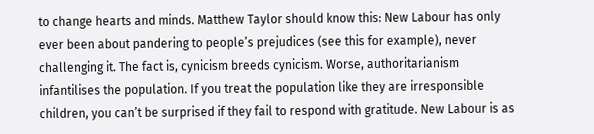to change hearts and minds. Matthew Taylor should know this: New Labour has only ever been about pandering to people’s prejudices (see this for example), never challenging it. The fact is, cynicism breeds cynicism. Worse, authoritarianism infantilises the population. If you treat the population like they are irresponsible children, you can’t be surprised if they fail to respond with gratitude. New Labour is as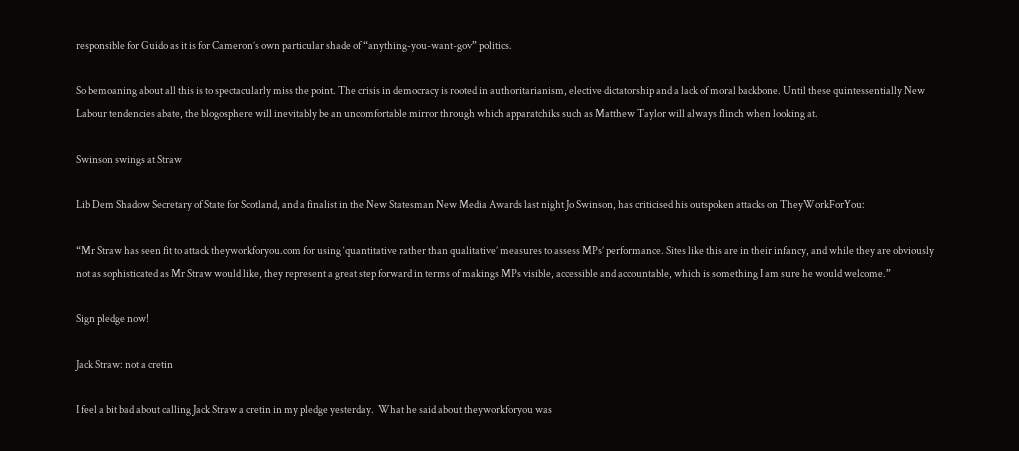responsible for Guido as it is for Cameron’s own particular shade of “anything-you-want-gov” politics.

So bemoaning about all this is to spectacularly miss the point. The crisis in democracy is rooted in authoritarianism, elective dictatorship and a lack of moral backbone. Until these quintessentially New Labour tendencies abate, the blogosphere will inevitably be an uncomfortable mirror through which apparatchiks such as Matthew Taylor will always flinch when looking at.

Swinson swings at Straw

Lib Dem Shadow Secretary of State for Scotland, and a finalist in the New Statesman New Media Awards last night Jo Swinson, has criticised his outspoken attacks on TheyWorkForYou:

“Mr Straw has seen fit to attack theyworkforyou.com for using ‘quantitative rather than qualitative’ measures to assess MPs’ performance. Sites like this are in their infancy, and while they are obviously not as sophisticated as Mr Straw would like, they represent a great step forward in terms of makings MPs visible, accessible and accountable, which is something I am sure he would welcome.”

Sign pledge now!

Jack Straw: not a cretin

I feel a bit bad about calling Jack Straw a cretin in my pledge yesterday.  What he said about theyworkforyou was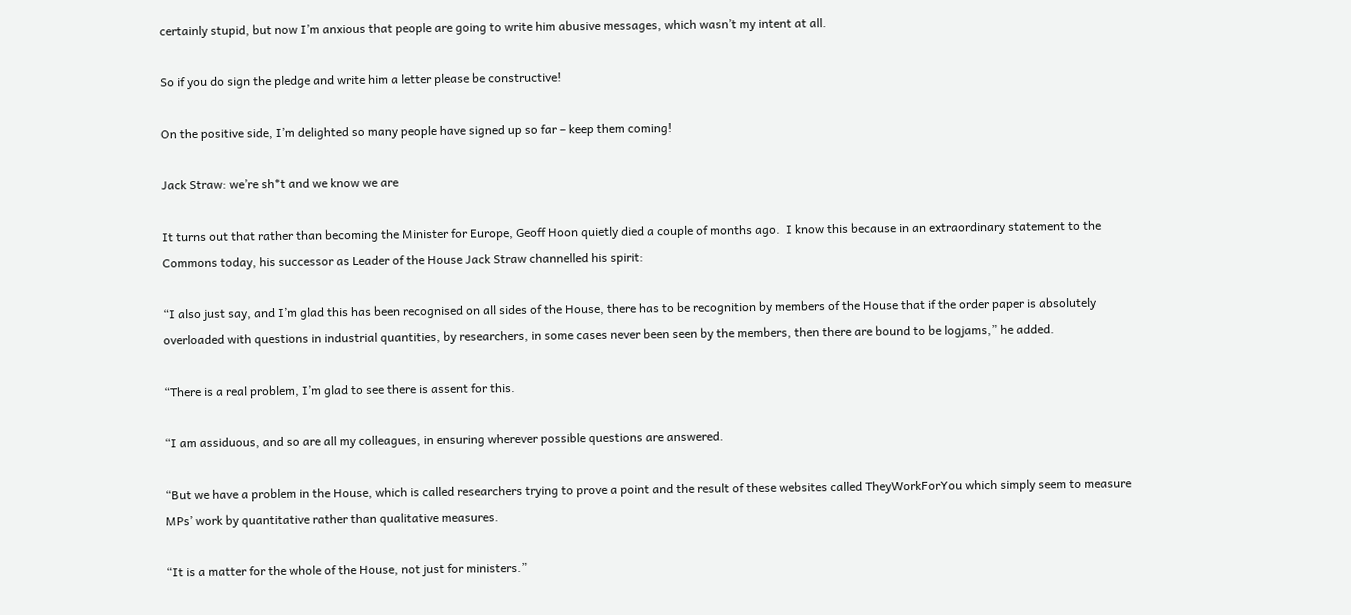certainly stupid, but now I’m anxious that people are going to write him abusive messages, which wasn’t my intent at all.

So if you do sign the pledge and write him a letter please be constructive!

On the positive side, I’m delighted so many people have signed up so far – keep them coming!

Jack Straw: we’re sh*t and we know we are

It turns out that rather than becoming the Minister for Europe, Geoff Hoon quietly died a couple of months ago.  I know this because in an extraordinary statement to the Commons today, his successor as Leader of the House Jack Straw channelled his spirit:

“I also just say, and I’m glad this has been recognised on all sides of the House, there has to be recognition by members of the House that if the order paper is absolutely overloaded with questions in industrial quantities, by researchers, in some cases never been seen by the members, then there are bound to be logjams,” he added.

“There is a real problem, I’m glad to see there is assent for this.

“I am assiduous, and so are all my colleagues, in ensuring wherever possible questions are answered.

“But we have a problem in the House, which is called researchers trying to prove a point and the result of these websites called TheyWorkForYou which simply seem to measure MPs’ work by quantitative rather than qualitative measures.

“It is a matter for the whole of the House, not just for ministers.”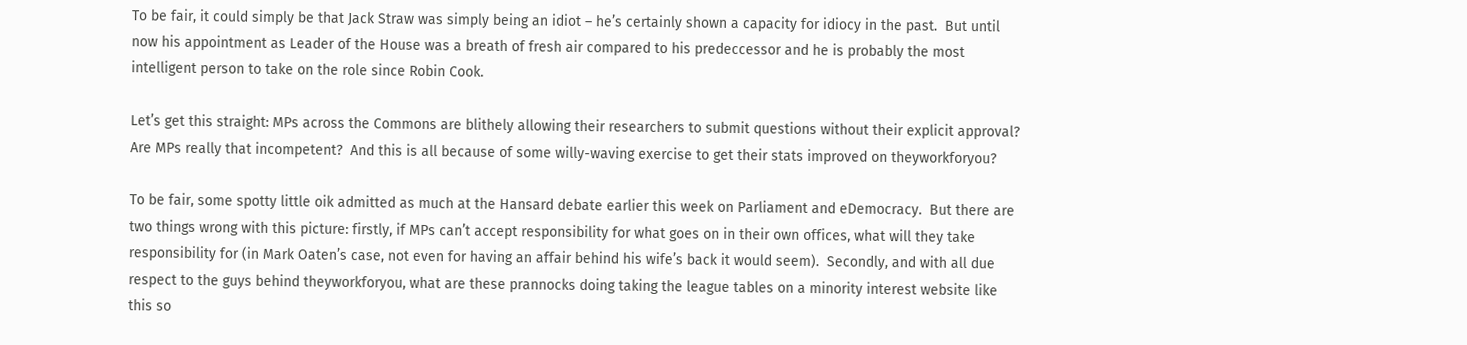To be fair, it could simply be that Jack Straw was simply being an idiot – he’s certainly shown a capacity for idiocy in the past.  But until now his appointment as Leader of the House was a breath of fresh air compared to his predeccessor and he is probably the most intelligent person to take on the role since Robin Cook.

Let’s get this straight: MPs across the Commons are blithely allowing their researchers to submit questions without their explicit approval?  Are MPs really that incompetent?  And this is all because of some willy-waving exercise to get their stats improved on theyworkforyou?

To be fair, some spotty little oik admitted as much at the Hansard debate earlier this week on Parliament and eDemocracy.  But there are two things wrong with this picture: firstly, if MPs can’t accept responsibility for what goes on in their own offices, what will they take responsibility for (in Mark Oaten’s case, not even for having an affair behind his wife’s back it would seem).  Secondly, and with all due respect to the guys behind theyworkforyou, what are these prannocks doing taking the league tables on a minority interest website like this so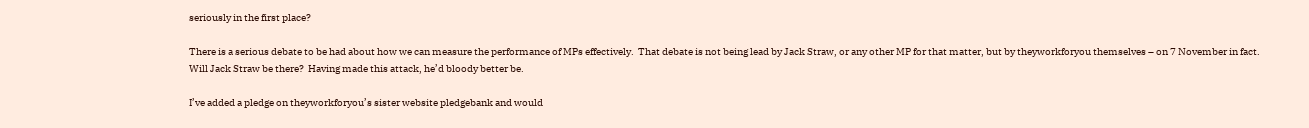seriously in the first place?

There is a serious debate to be had about how we can measure the performance of MPs effectively.  That debate is not being lead by Jack Straw, or any other MP for that matter, but by theyworkforyou themselves – on 7 November in fact. Will Jack Straw be there?  Having made this attack, he’d bloody better be.

I’ve added a pledge on theyworkforyou’s sister website pledgebank and would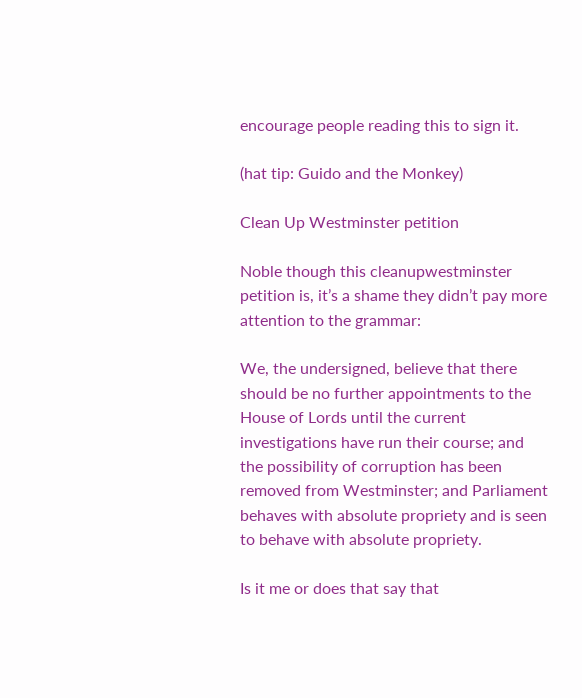encourage people reading this to sign it.

(hat tip: Guido and the Monkey)

Clean Up Westminster petition

Noble though this cleanupwestminster petition is, it’s a shame they didn’t pay more attention to the grammar:

We, the undersigned, believe that there should be no further appointments to the House of Lords until the current investigations have run their course; and the possibility of corruption has been removed from Westminster; and Parliament behaves with absolute propriety and is seen to behave with absolute propriety.

Is it me or does that say that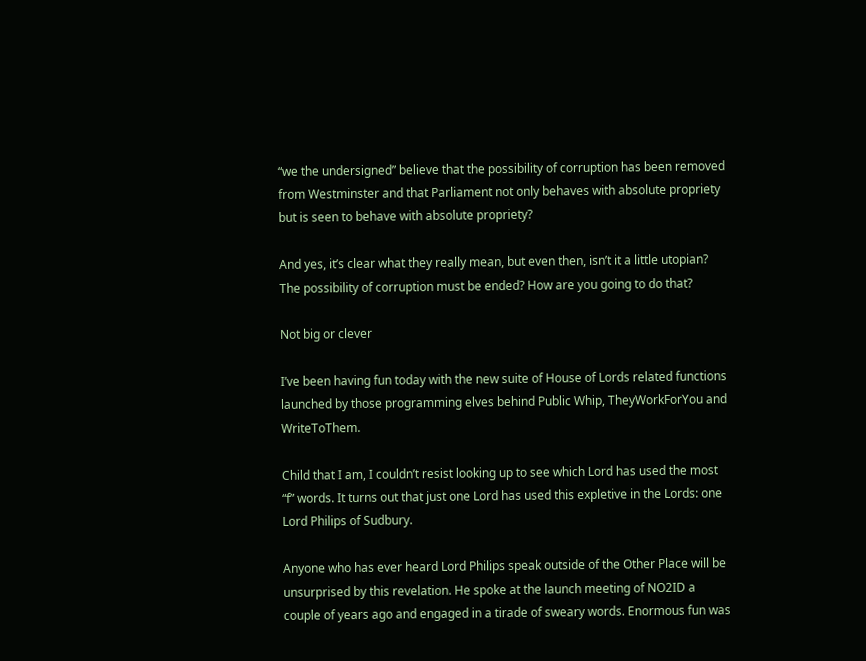“we the undersigned” believe that the possibility of corruption has been removed from Westminster and that Parliament not only behaves with absolute propriety but is seen to behave with absolute propriety?

And yes, it’s clear what they really mean, but even then, isn’t it a little utopian? The possibility of corruption must be ended? How are you going to do that?

Not big or clever

I’ve been having fun today with the new suite of House of Lords related functions launched by those programming elves behind Public Whip, TheyWorkForYou and WriteToThem.

Child that I am, I couldn’t resist looking up to see which Lord has used the most “f” words. It turns out that just one Lord has used this expletive in the Lords: one Lord Philips of Sudbury.

Anyone who has ever heard Lord Philips speak outside of the Other Place will be unsurprised by this revelation. He spoke at the launch meeting of NO2ID a couple of years ago and engaged in a tirade of sweary words. Enormous fun was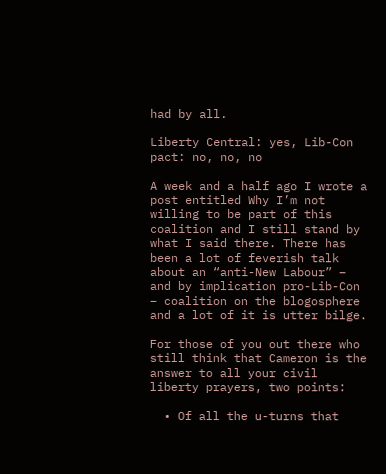had by all.

Liberty Central: yes, Lib-Con pact: no, no, no

A week and a half ago I wrote a post entitled Why I’m not willing to be part of this coalition and I still stand by what I said there. There has been a lot of feverish talk about an “anti-New Labour” – and by implication pro-Lib-Con – coalition on the blogosphere and a lot of it is utter bilge.

For those of you out there who still think that Cameron is the answer to all your civil liberty prayers, two points:

  • Of all the u-turns that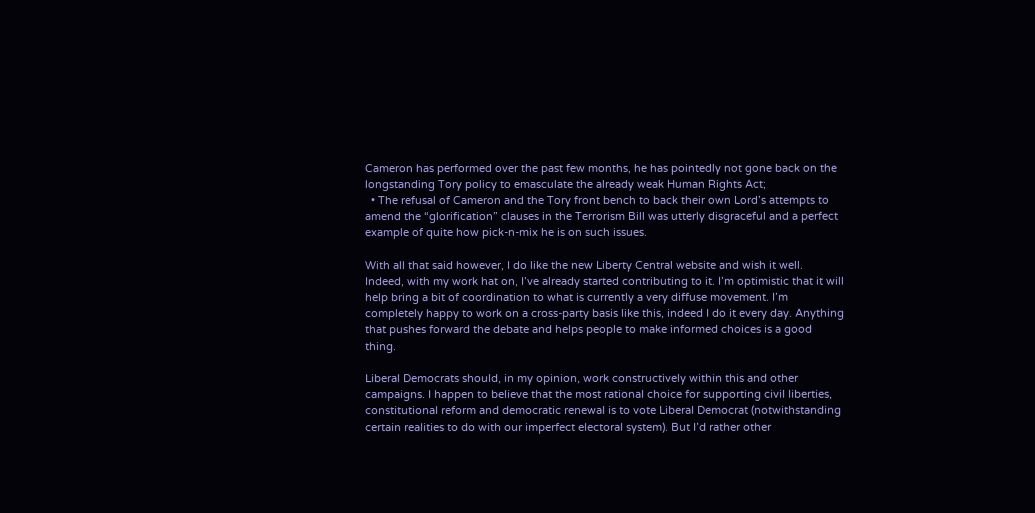Cameron has performed over the past few months, he has pointedly not gone back on the longstanding Tory policy to emasculate the already weak Human Rights Act;
  • The refusal of Cameron and the Tory front bench to back their own Lord’s attempts to amend the “glorification” clauses in the Terrorism Bill was utterly disgraceful and a perfect example of quite how pick-n-mix he is on such issues.

With all that said however, I do like the new Liberty Central website and wish it well. Indeed, with my work hat on, I’ve already started contributing to it. I’m optimistic that it will help bring a bit of coordination to what is currently a very diffuse movement. I’m completely happy to work on a cross-party basis like this, indeed I do it every day. Anything that pushes forward the debate and helps people to make informed choices is a good thing.

Liberal Democrats should, in my opinion, work constructively within this and other campaigns. I happen to believe that the most rational choice for supporting civil liberties, constitutional reform and democratic renewal is to vote Liberal Democrat (notwithstanding certain realities to do with our imperfect electoral system). But I’d rather other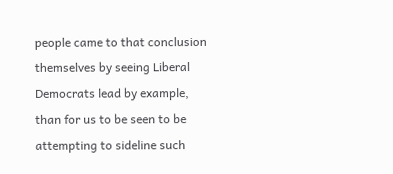people came to that conclusion themselves by seeing Liberal Democrats lead by example, than for us to be seen to be attempting to sideline such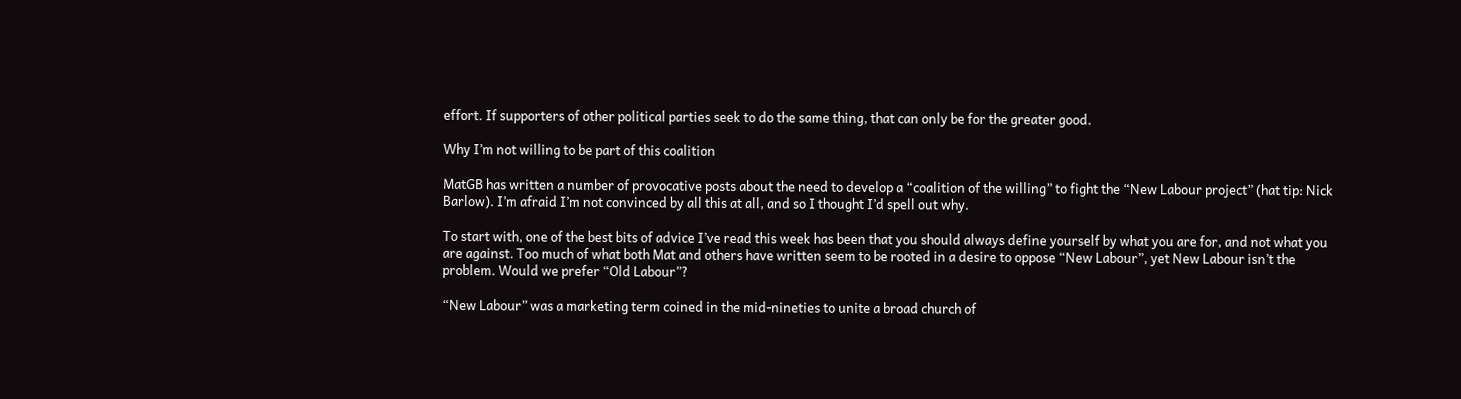effort. If supporters of other political parties seek to do the same thing, that can only be for the greater good.

Why I’m not willing to be part of this coalition

MatGB has written a number of provocative posts about the need to develop a “coalition of the willing” to fight the “New Labour project” (hat tip: Nick Barlow). I’m afraid I’m not convinced by all this at all, and so I thought I’d spell out why.

To start with, one of the best bits of advice I’ve read this week has been that you should always define yourself by what you are for, and not what you are against. Too much of what both Mat and others have written seem to be rooted in a desire to oppose “New Labour”, yet New Labour isn’t the problem. Would we prefer “Old Labour”?

“New Labour” was a marketing term coined in the mid-nineties to unite a broad church of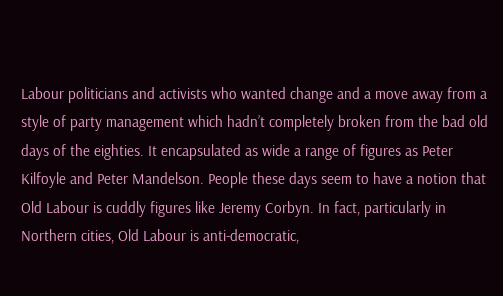Labour politicians and activists who wanted change and a move away from a style of party management which hadn’t completely broken from the bad old days of the eighties. It encapsulated as wide a range of figures as Peter Kilfoyle and Peter Mandelson. People these days seem to have a notion that Old Labour is cuddly figures like Jeremy Corbyn. In fact, particularly in Northern cities, Old Labour is anti-democratic,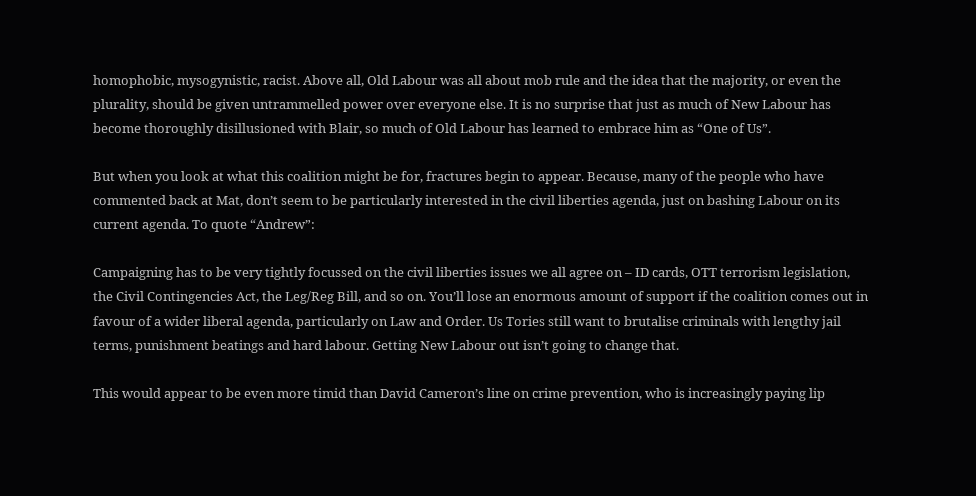homophobic, mysogynistic, racist. Above all, Old Labour was all about mob rule and the idea that the majority, or even the plurality, should be given untrammelled power over everyone else. It is no surprise that just as much of New Labour has become thoroughly disillusioned with Blair, so much of Old Labour has learned to embrace him as “One of Us”.

But when you look at what this coalition might be for, fractures begin to appear. Because, many of the people who have commented back at Mat, don’t seem to be particularly interested in the civil liberties agenda, just on bashing Labour on its current agenda. To quote “Andrew”:

Campaigning has to be very tightly focussed on the civil liberties issues we all agree on – ID cards, OTT terrorism legislation, the Civil Contingencies Act, the Leg/Reg Bill, and so on. You’ll lose an enormous amount of support if the coalition comes out in favour of a wider liberal agenda, particularly on Law and Order. Us Tories still want to brutalise criminals with lengthy jail terms, punishment beatings and hard labour. Getting New Labour out isn’t going to change that.

This would appear to be even more timid than David Cameron’s line on crime prevention, who is increasingly paying lip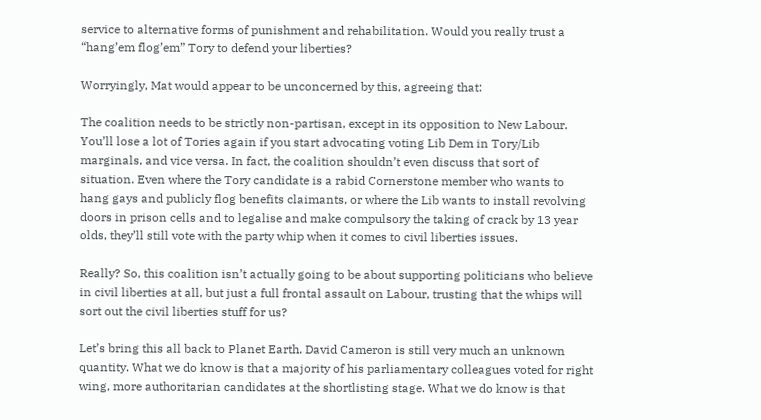service to alternative forms of punishment and rehabilitation. Would you really trust a “hang’em flog’em” Tory to defend your liberties?

Worryingly, Mat would appear to be unconcerned by this, agreeing that:

The coalition needs to be strictly non-partisan, except in its opposition to New Labour. You’ll lose a lot of Tories again if you start advocating voting Lib Dem in Tory/Lib marginals, and vice versa. In fact, the coalition shouldn’t even discuss that sort of situation. Even where the Tory candidate is a rabid Cornerstone member who wants to hang gays and publicly flog benefits claimants, or where the Lib wants to install revolving doors in prison cells and to legalise and make compulsory the taking of crack by 13 year olds, they’ll still vote with the party whip when it comes to civil liberties issues.

Really? So, this coalition isn’t actually going to be about supporting politicians who believe in civil liberties at all, but just a full frontal assault on Labour, trusting that the whips will sort out the civil liberties stuff for us?

Let’s bring this all back to Planet Earth. David Cameron is still very much an unknown quantity. What we do know is that a majority of his parliamentary colleagues voted for right wing, more authoritarian candidates at the shortlisting stage. What we do know is that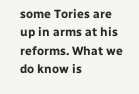some Tories are up in arms at his reforms. What we do know is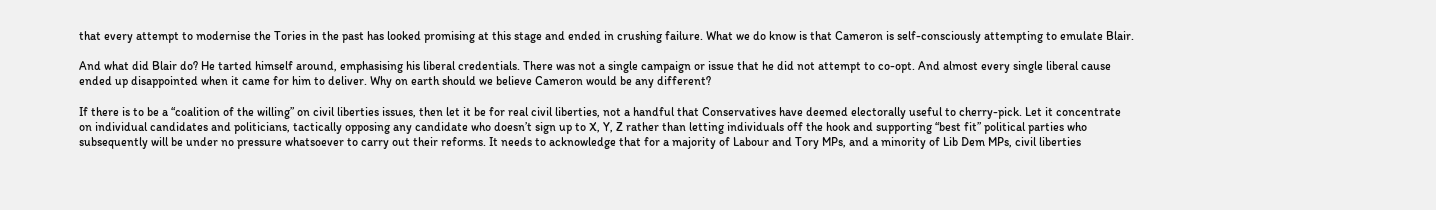that every attempt to modernise the Tories in the past has looked promising at this stage and ended in crushing failure. What we do know is that Cameron is self-consciously attempting to emulate Blair.

And what did Blair do? He tarted himself around, emphasising his liberal credentials. There was not a single campaign or issue that he did not attempt to co-opt. And almost every single liberal cause ended up disappointed when it came for him to deliver. Why on earth should we believe Cameron would be any different?

If there is to be a “coalition of the willing” on civil liberties issues, then let it be for real civil liberties, not a handful that Conservatives have deemed electorally useful to cherry-pick. Let it concentrate on individual candidates and politicians, tactically opposing any candidate who doesn’t sign up to X, Y, Z rather than letting individuals off the hook and supporting “best fit” political parties who subsequently will be under no pressure whatsoever to carry out their reforms. It needs to acknowledge that for a majority of Labour and Tory MPs, and a minority of Lib Dem MPs, civil liberties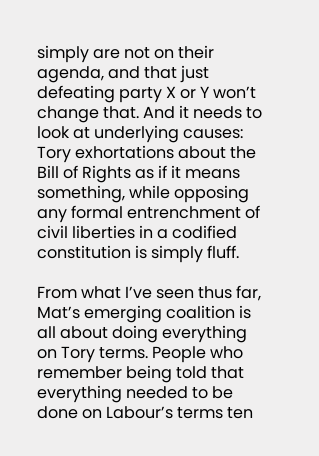simply are not on their agenda, and that just defeating party X or Y won’t change that. And it needs to look at underlying causes: Tory exhortations about the Bill of Rights as if it means something, while opposing any formal entrenchment of civil liberties in a codified constitution is simply fluff.

From what I’ve seen thus far, Mat’s emerging coalition is all about doing everything on Tory terms. People who remember being told that everything needed to be done on Labour’s terms ten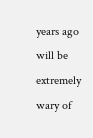years ago will be extremely wary of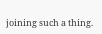joining such a thing.